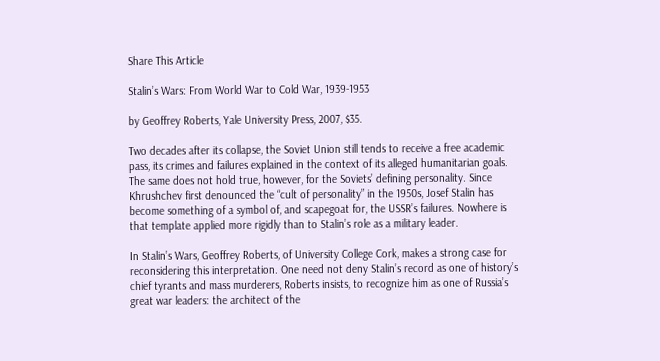Share This Article

Stalin’s Wars: From World War to Cold War, 1939-1953

by Geoffrey Roberts, Yale University Press, 2007, $35.

Two decades after its collapse, the Soviet Union still tends to receive a free academic pass, its crimes and failures explained in the context of its alleged humanitarian goals. The same does not hold true, however, for the Soviets’ defining personality. Since Khrushchev first denounced the “cult of personality” in the 1950s, Josef Stalin has become something of a symbol of, and scapegoat for, the USSR’s failures. Nowhere is that template applied more rigidly than to Stalin’s role as a military leader.

In Stalin’s Wars, Geoffrey Roberts, of University College Cork, makes a strong case for reconsidering this interpretation. One need not deny Stalin’s record as one of history’s chief tyrants and mass murderers, Roberts insists, to recognize him as one of Russia’s great war leaders: the architect of the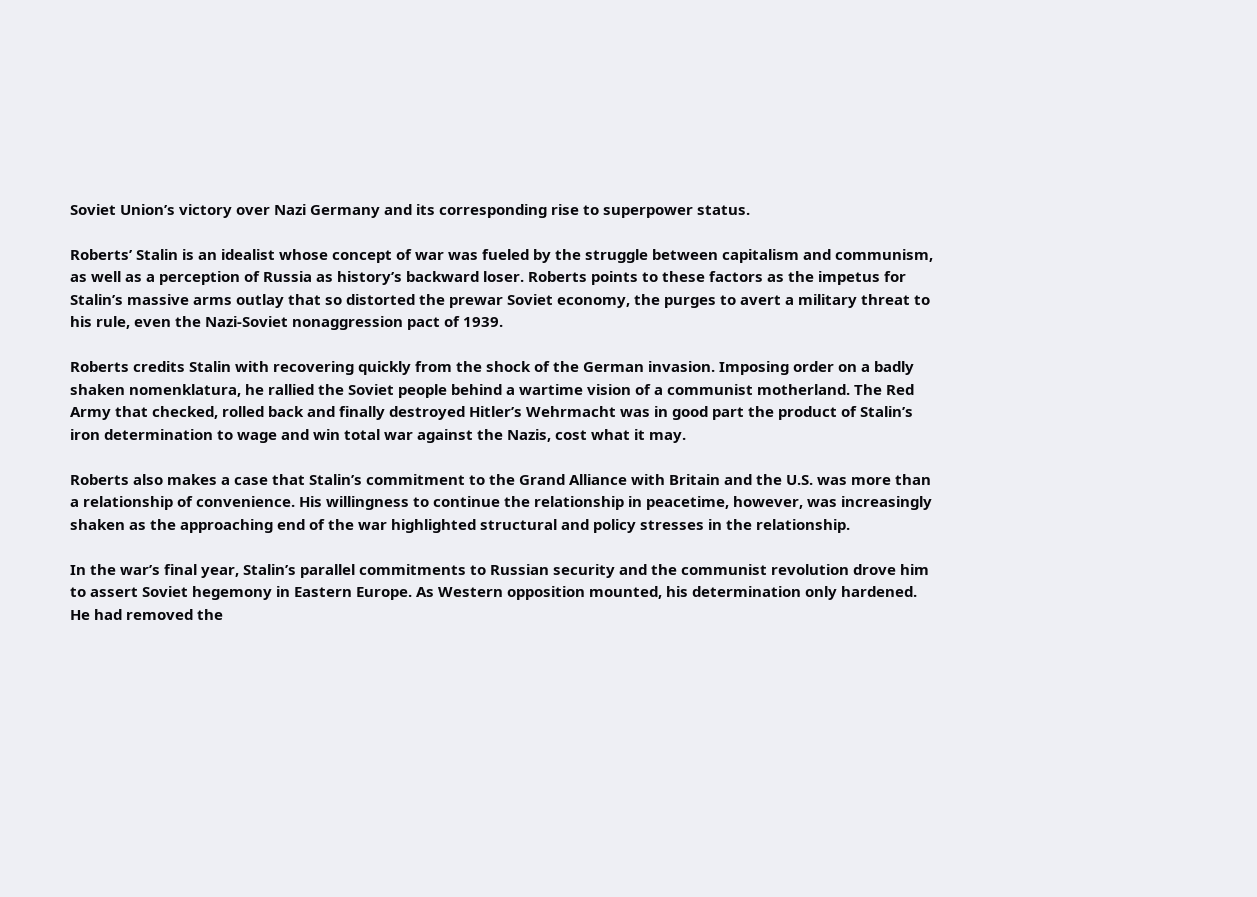Soviet Union’s victory over Nazi Germany and its corresponding rise to superpower status.

Roberts’ Stalin is an idealist whose concept of war was fueled by the struggle between capitalism and communism, as well as a perception of Russia as history’s backward loser. Roberts points to these factors as the impetus for Stalin’s massive arms outlay that so distorted the prewar Soviet economy, the purges to avert a military threat to his rule, even the Nazi-Soviet nonaggression pact of 1939.

Roberts credits Stalin with recovering quickly from the shock of the German invasion. Imposing order on a badly shaken nomenklatura, he rallied the Soviet people behind a wartime vision of a communist motherland. The Red Army that checked, rolled back and finally destroyed Hitler’s Wehrmacht was in good part the product of Stalin’s iron determination to wage and win total war against the Nazis, cost what it may.

Roberts also makes a case that Stalin’s commitment to the Grand Alliance with Britain and the U.S. was more than a relationship of convenience. His willingness to continue the relationship in peacetime, however, was increasingly shaken as the approaching end of the war highlighted structural and policy stresses in the relationship.

In the war’s final year, Stalin’s parallel commitments to Russian security and the communist revolution drove him to assert Soviet hegemony in Eastern Europe. As Western opposition mounted, his determination only hardened. He had removed the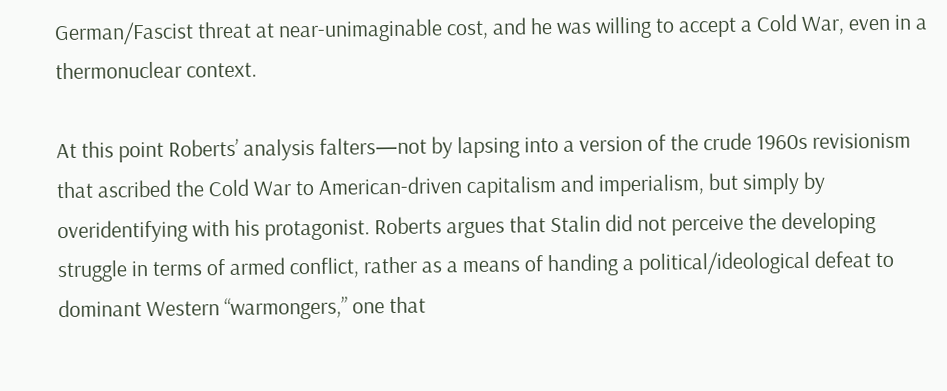German/Fascist threat at near-unimaginable cost, and he was willing to accept a Cold War, even in a thermonuclear context.

At this point Roberts’ analysis falters—not by lapsing into a version of the crude 1960s revisionism that ascribed the Cold War to American-driven capitalism and imperialism, but simply by overidentifying with his protagonist. Roberts argues that Stalin did not perceive the developing struggle in terms of armed conflict, rather as a means of handing a political/ideological defeat to dominant Western “warmongers,” one that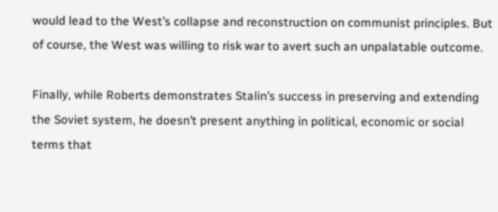would lead to the West’s collapse and reconstruction on communist principles. But of course, the West was willing to risk war to avert such an unpalatable outcome.

Finally, while Roberts demonstrates Stalin’s success in preserving and extending the Soviet system, he doesn’t present anything in political, economic or social terms that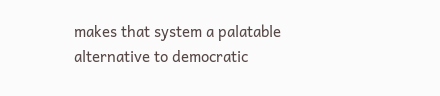makes that system a palatable alternative to democratic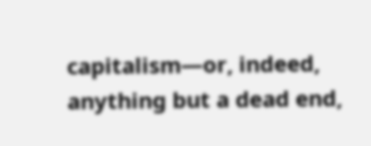capitalism—or, indeed, anything but a dead end,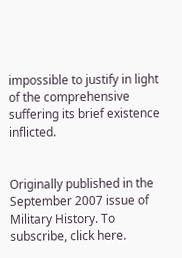impossible to justify in light of the comprehensive suffering its brief existence inflicted.


Originally published in the September 2007 issue of Military History. To subscribe, click here.